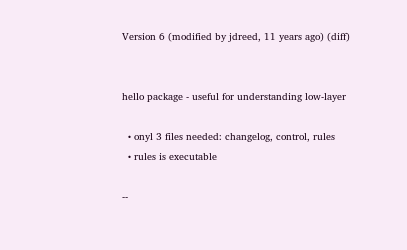Version 6 (modified by jdreed, 11 years ago) (diff)


hello package - useful for understanding low-layer

  • onyl 3 files needed: changelog, control, rules
  • rules is executable

--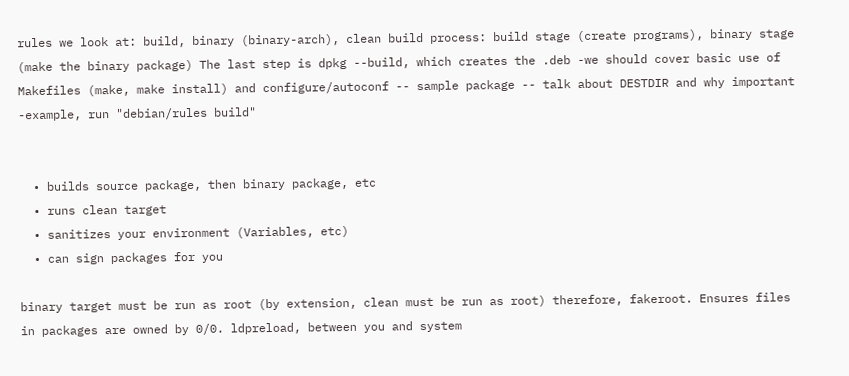rules we look at: build, binary (binary-arch), clean build process: build stage (create programs), binary stage (make the binary package) The last step is dpkg --build, which creates the .deb -we should cover basic use of Makefiles (make, make install) and configure/autoconf -- sample package -- talk about DESTDIR and why important -example, run "debian/rules build"


  • builds source package, then binary package, etc
  • runs clean target
  • sanitizes your environment (Variables, etc)
  • can sign packages for you

binary target must be run as root (by extension, clean must be run as root) therefore, fakeroot. Ensures files in packages are owned by 0/0. ldpreload, between you and system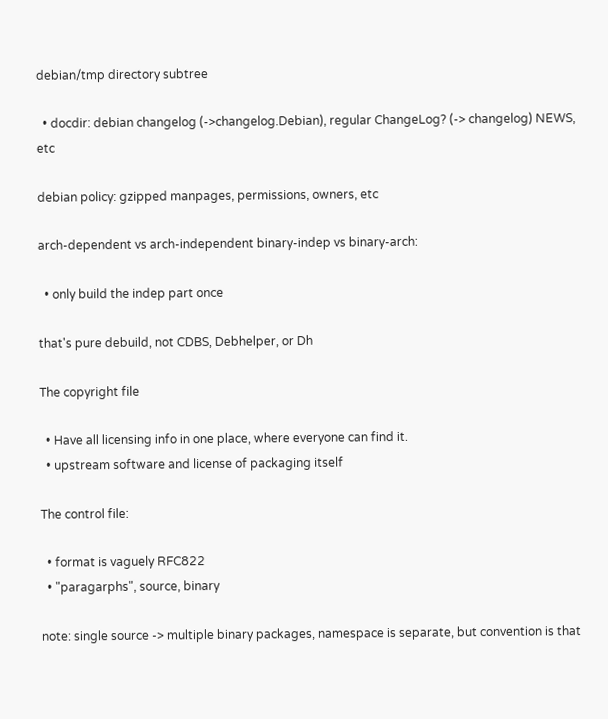debian/tmp directory subtree

  • docdir: debian changelog (->changelog.Debian), regular ChangeLog? (-> changelog) NEWS, etc

debian policy: gzipped manpages, permissions, owners, etc

arch-dependent vs arch-independent binary-indep vs binary-arch:

  • only build the indep part once

that's pure debuild, not CDBS, Debhelper, or Dh

The copyright file

  • Have all licensing info in one place, where everyone can find it.
  • upstream software and license of packaging itself

The control file:

  • format is vaguely RFC822
  • "paragarphs", source, binary

note: single source -> multiple binary packages, namespace is separate, but convention is that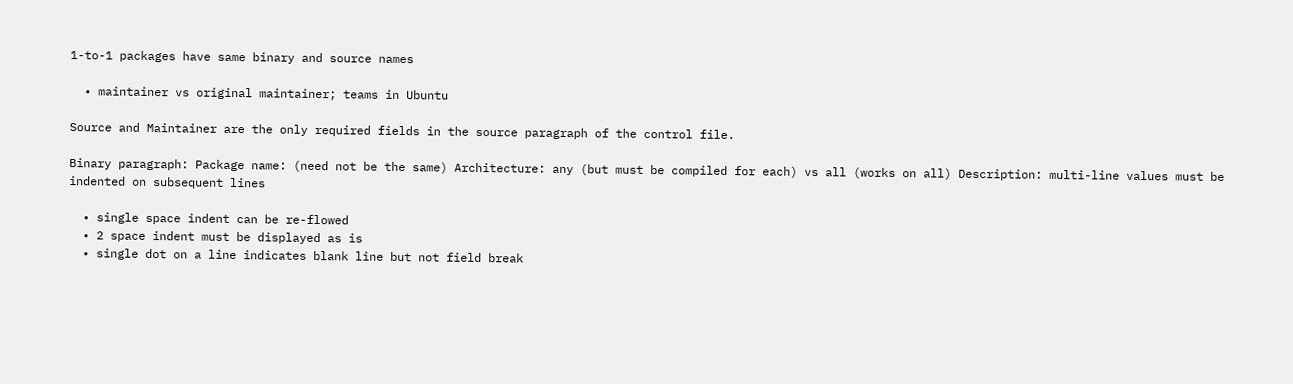1-to-1 packages have same binary and source names

  • maintainer vs original maintainer; teams in Ubuntu

Source and Maintainer are the only required fields in the source paragraph of the control file.

Binary paragraph: Package name: (need not be the same) Architecture: any (but must be compiled for each) vs all (works on all) Description: multi-line values must be indented on subsequent lines

  • single space indent can be re-flowed
  • 2 space indent must be displayed as is
  • single dot on a line indicates blank line but not field break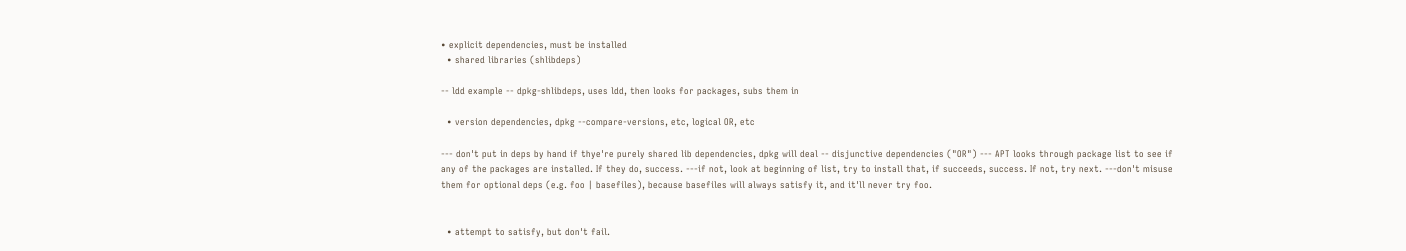• explicit dependencies, must be installed
  • shared libraries (shlibdeps)

-- ldd example -- dpkg-shlibdeps, uses ldd, then looks for packages, subs them in

  • version dependencies, dpkg --compare-versions, etc, logical OR, etc

--- don't put in deps by hand if thye're purely shared lib dependencies, dpkg will deal -- disjunctive dependencies ("OR") --- APT looks through package list to see if any of the packages are installed. If they do, success. ---if not, look at beginning of list, try to install that, if succeeds, success. If not, try next. ---don't misuse them for optional deps (e.g. foo | basefiles), because basefiles will always satisfy it, and it'll never try foo.


  • attempt to satisfy, but don't fail.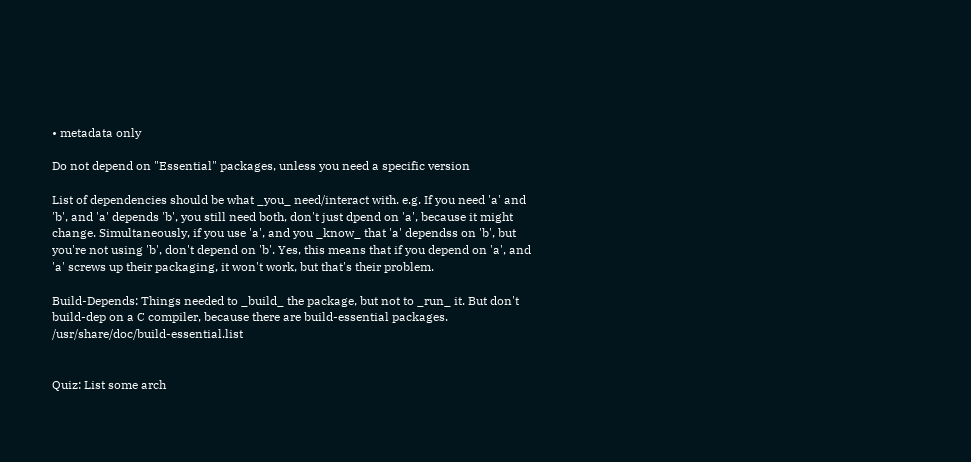• metadata only

Do not depend on "Essential" packages, unless you need a specific version

List of dependencies should be what _you_ need/interact with. e.g. If you need 'a' and 'b', and 'a' depends 'b', you still need both, don't just dpend on 'a', because it might change. Simultaneously, if you use 'a', and you _know_ that 'a' dependss on 'b', but you're not using 'b', don't depend on 'b'. Yes, this means that if you depend on 'a', and 'a' screws up their packaging, it won't work, but that's their problem.

Build-Depends: Things needed to _build_ the package, but not to _run_ it. But don't build-dep on a C compiler, because there are build-essential packages. /usr/share/doc/build-essential.list


Quiz: List some arch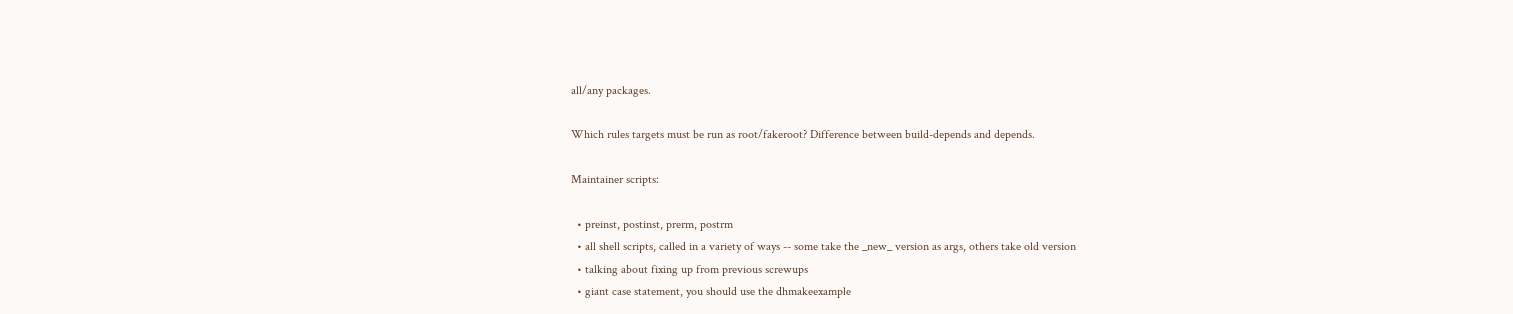all/any packages.

Which rules targets must be run as root/fakeroot? Difference between build-depends and depends.

Maintainer scripts:

  • preinst, postinst, prerm, postrm
  • all shell scripts, called in a variety of ways -- some take the _new_ version as args, others take old version
  • talking about fixing up from previous screwups
  • giant case statement, you should use the dhmakeexample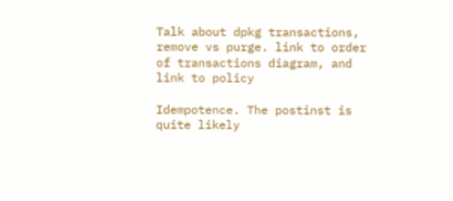Talk about dpkg transactions, remove vs purge. link to order of transactions diagram, and link to policy

Idempotence. The postinst is quite likely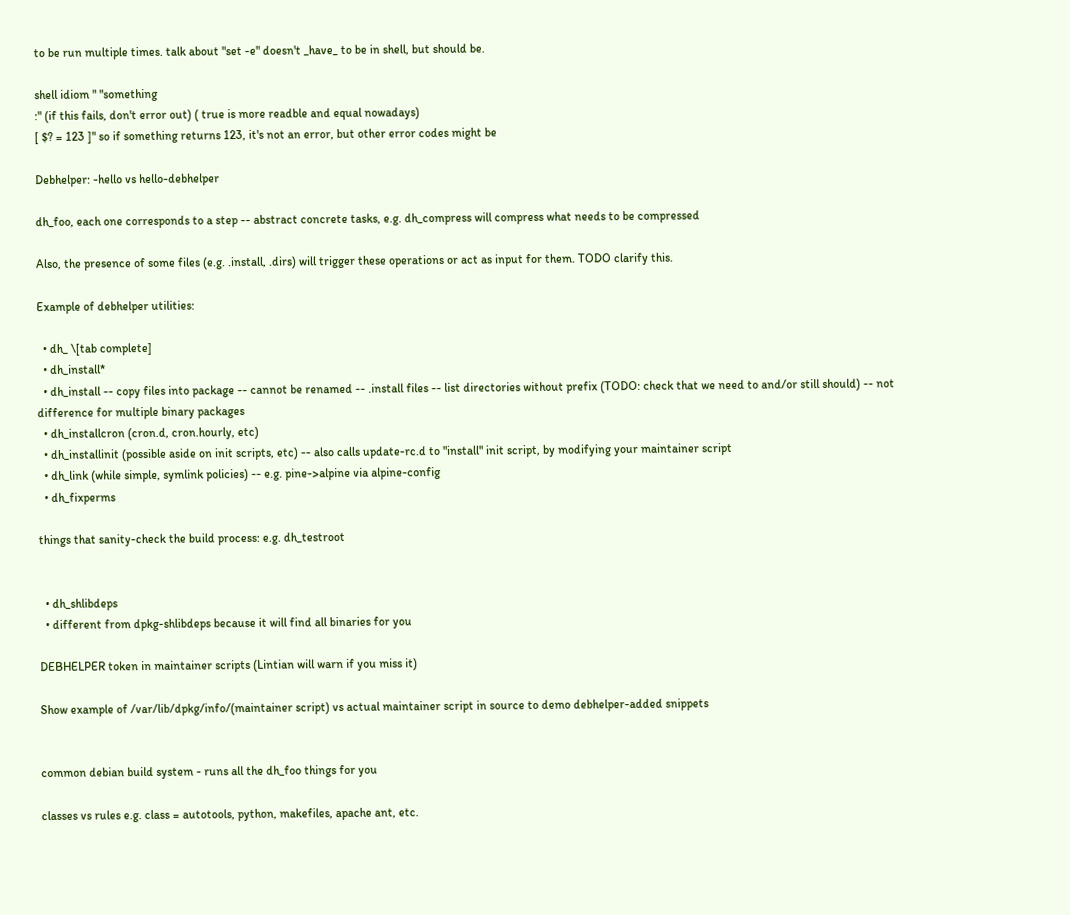to be run multiple times. talk about "set -e" doesn't _have_ to be in shell, but should be.

shell idiom " "something
:" (if this fails, don't error out) ( true is more readble and equal nowadays)
[ $? = 123 ]" so if something returns 123, it's not an error, but other error codes might be

Debhelper: -hello vs hello-debhelper

dh_foo, each one corresponds to a step -- abstract concrete tasks, e.g. dh_compress will compress what needs to be compressed

Also, the presence of some files (e.g. .install, .dirs) will trigger these operations or act as input for them. TODO clarify this.

Example of debhelper utilities:

  • dh_ \[tab complete]
  • dh_install*
  • dh_install -- copy files into package -- cannot be renamed -- .install files -- list directories without prefix (TODO: check that we need to and/or still should) -- not difference for multiple binary packages
  • dh_installcron (cron.d, cron.hourly, etc)
  • dh_installinit (possible aside on init scripts, etc) -- also calls update-rc.d to "install" init script, by modifying your maintainer script
  • dh_link (while simple, symlink policies) -- e.g. pine->alpine via alpine-config
  • dh_fixperms

things that sanity-check the build process: e.g. dh_testroot


  • dh_shlibdeps
  • different from dpkg-shlibdeps because it will find all binaries for you

DEBHELPER token in maintainer scripts (Lintian will warn if you miss it)

Show example of /var/lib/dpkg/info/(maintainer script) vs actual maintainer script in source to demo debhelper-added snippets


common debian build system - runs all the dh_foo things for you

classes vs rules e.g. class = autotools, python, makefiles, apache ant, etc.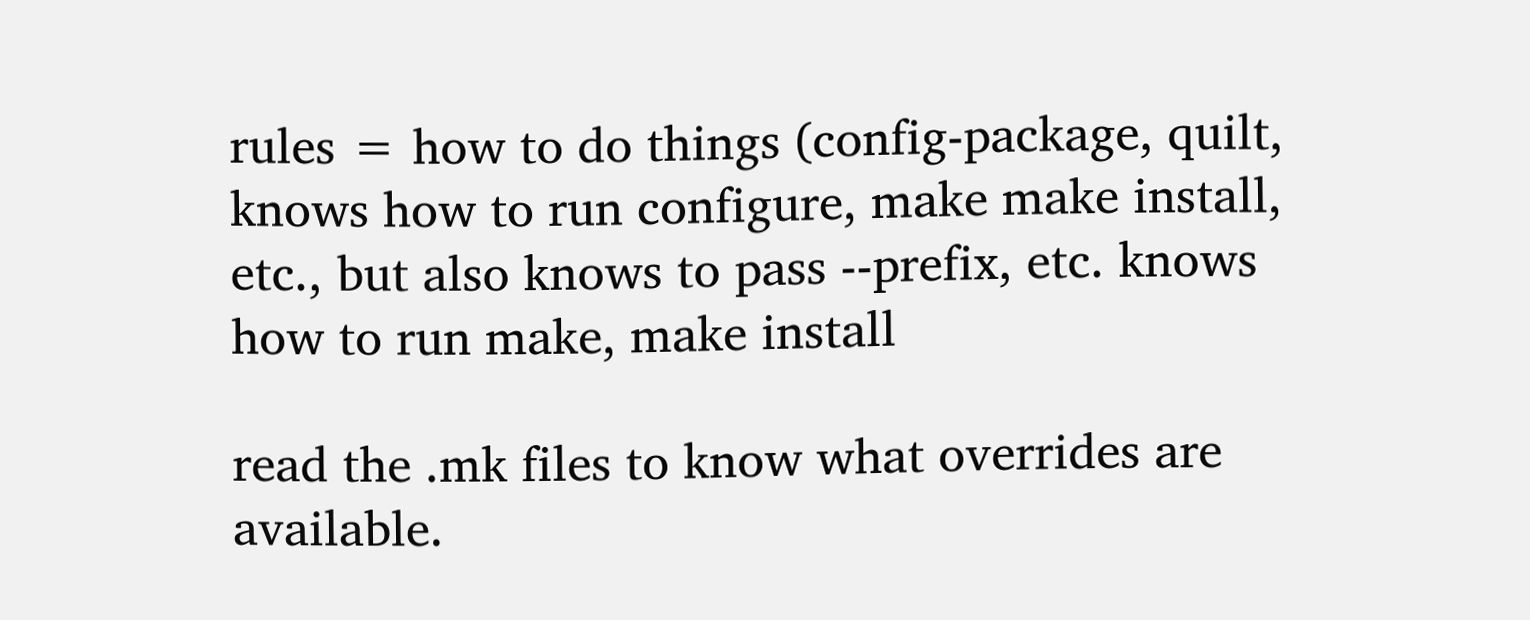rules = how to do things (config-package, quilt, knows how to run configure, make make install, etc., but also knows to pass --prefix, etc. knows how to run make, make install

read the .mk files to know what overrides are available.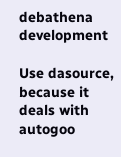debathena development

Use dasource, because it deals with autogoo